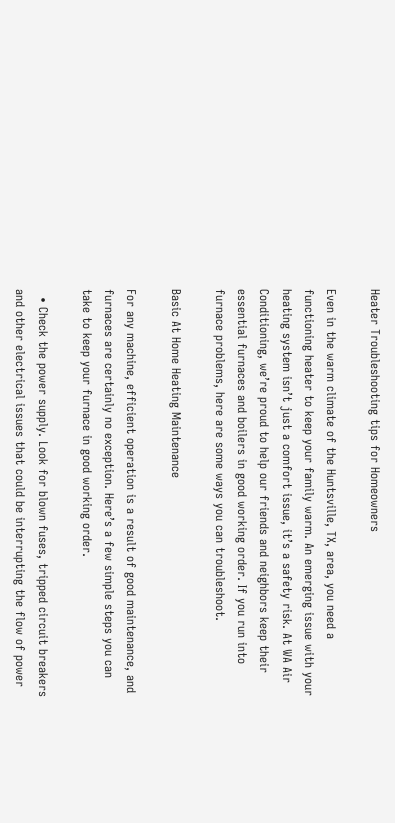Heater Troubleshooting tips for Homeowners

Even in the warm climate of the Huntsville, TX, area, you need a functioning heater to keep your family warm. An emerging issue with your heating system isn’t just a comfort issue, it’s a safety risk. At WA Air Conditioning, we’re proud to help our friends and neighbors keep their essential furnaces and boilers in good working order. If you run into furnace problems, here are some ways you can troubleshoot.

Basic At Home Heating Maintenance

For any machine, efficient operation is a result of good maintenance, and furnaces are certainly no exception. Here’s a few simple steps you can take to keep your furnace in good working order.

  • Check the power supply. Look for blown fuses, tripped circuit breakers and other electrical issues that could be interrupting the flow of power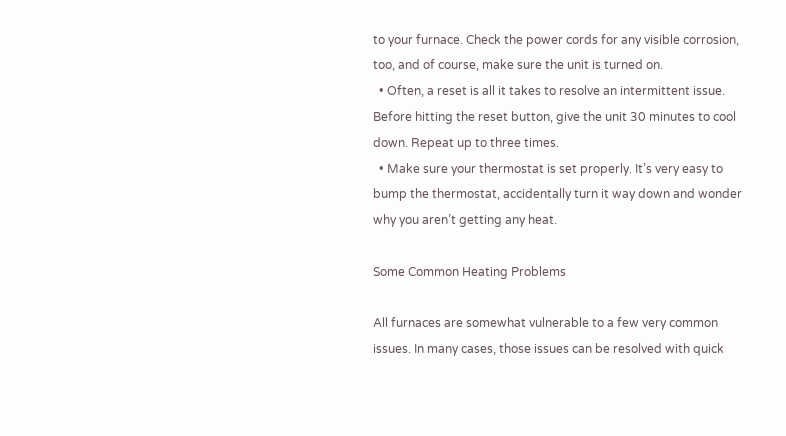to your furnace. Check the power cords for any visible corrosion, too, and of course, make sure the unit is turned on.
  • Often, a reset is all it takes to resolve an intermittent issue. Before hitting the reset button, give the unit 30 minutes to cool down. Repeat up to three times.
  • Make sure your thermostat is set properly. It’s very easy to bump the thermostat, accidentally turn it way down and wonder why you aren’t getting any heat.

Some Common Heating Problems

All furnaces are somewhat vulnerable to a few very common issues. In many cases, those issues can be resolved with quick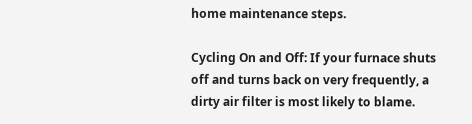home maintenance steps.

Cycling On and Off: If your furnace shuts off and turns back on very frequently, a dirty air filter is most likely to blame.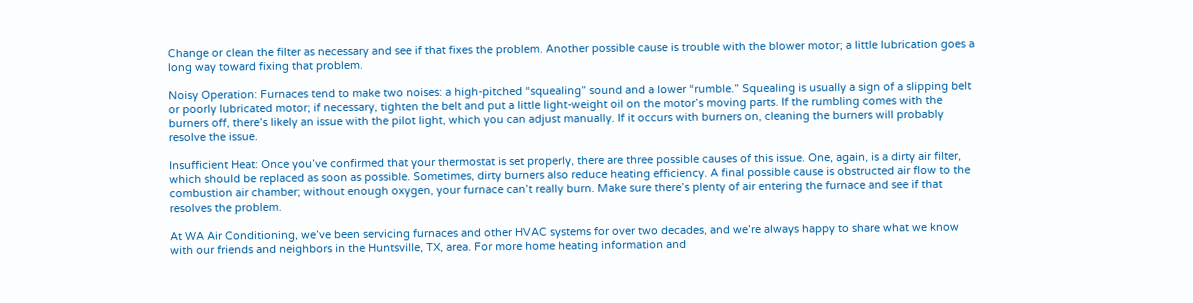Change or clean the filter as necessary and see if that fixes the problem. Another possible cause is trouble with the blower motor; a little lubrication goes a long way toward fixing that problem.

Noisy Operation: Furnaces tend to make two noises: a high-pitched “squealing” sound and a lower “rumble.” Squealing is usually a sign of a slipping belt or poorly lubricated motor; if necessary, tighten the belt and put a little light-weight oil on the motor’s moving parts. If the rumbling comes with the burners off, there’s likely an issue with the pilot light, which you can adjust manually. If it occurs with burners on, cleaning the burners will probably resolve the issue.

Insufficient Heat: Once you’ve confirmed that your thermostat is set properly, there are three possible causes of this issue. One, again, is a dirty air filter, which should be replaced as soon as possible. Sometimes, dirty burners also reduce heating efficiency. A final possible cause is obstructed air flow to the combustion air chamber; without enough oxygen, your furnace can’t really burn. Make sure there’s plenty of air entering the furnace and see if that resolves the problem.

At WA Air Conditioning, we’ve been servicing furnaces and other HVAC systems for over two decades, and we’re always happy to share what we know with our friends and neighbors in the Huntsville, TX, area. For more home heating information and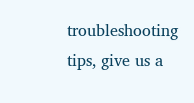troubleshooting tips, give us a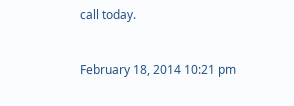call today.


February 18, 2014 10:21 pm